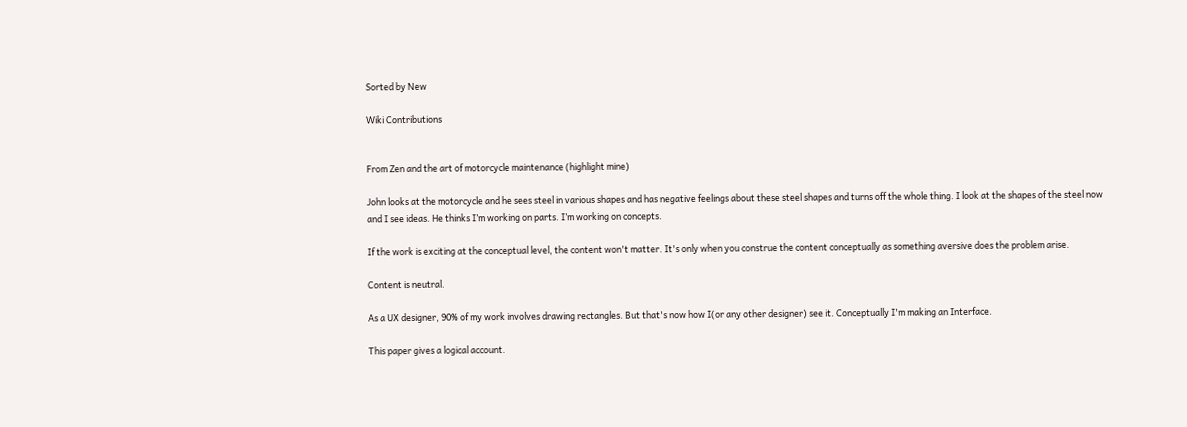Sorted by New

Wiki Contributions


From Zen and the art of motorcycle maintenance (highlight mine)

John looks at the motorcycle and he sees steel in various shapes and has negative feelings about these steel shapes and turns off the whole thing. I look at the shapes of the steel now and I see ideas. He thinks I’m working on parts. I’m working on concepts.

If the work is exciting at the conceptual level, the content won't matter. It's only when you construe the content conceptually as something aversive does the problem arise.

Content is neutral.

As a UX designer, 90% of my work involves drawing rectangles. But that's now how I(or any other designer) see it. Conceptually I'm making an Interface.

This paper gives a logical account.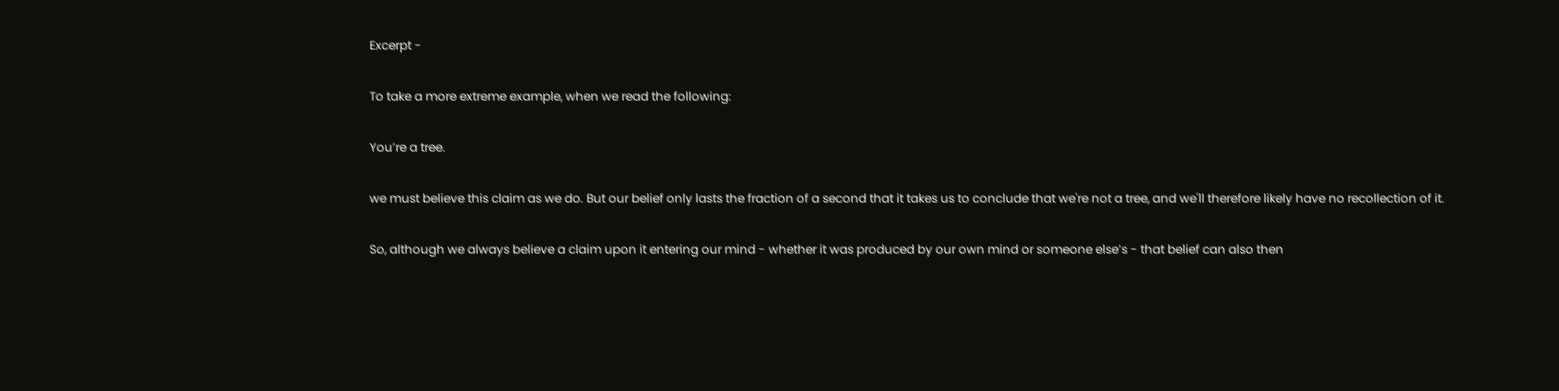Excerpt -

To take a more extreme example, when we read the following:

You’re a tree.

we must believe this claim as we do. But our belief only lasts the fraction of a second that it takes us to conclude that we're not a tree, and we'll therefore likely have no recollection of it.

So, although we always believe a claim upon it entering our mind - whether it was produced by our own mind or someone else’s - that belief can also then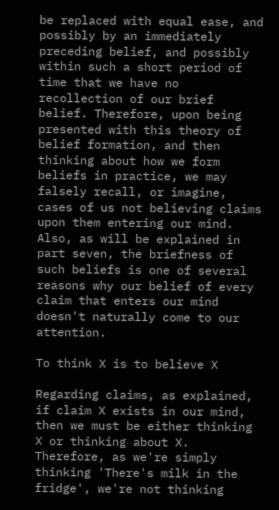be replaced with equal ease, and possibly by an immediately preceding belief, and possibly within such a short period of time that we have no recollection of our brief belief. Therefore, upon being presented with this theory of belief formation, and then thinking about how we form beliefs in practice, we may falsely recall, or imagine, cases of us not believing claims upon them entering our mind. Also, as will be explained in part seven, the briefness of such beliefs is one of several reasons why our belief of every claim that enters our mind doesn't naturally come to our attention.

To think X is to believe X

Regarding claims, as explained, if claim X exists in our mind, then we must be either thinking X or thinking about X. Therefore, as we're simply thinking 'There's milk in the fridge', we're not thinking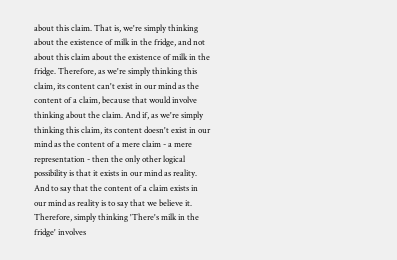about this claim. That is, we're simply thinking about the existence of milk in the fridge, and not about this claim about the existence of milk in the fridge. Therefore, as we're simply thinking this claim, its content can't exist in our mind as the content of a claim, because that would involve thinking about the claim. And if, as we're simply thinking this claim, its content doesn't exist in our mind as the content of a mere claim - a mere representation - then the only other logical possibility is that it exists in our mind as reality. And to say that the content of a claim exists in our mind as reality is to say that we believe it. Therefore, simply thinking 'There's milk in the fridge' involves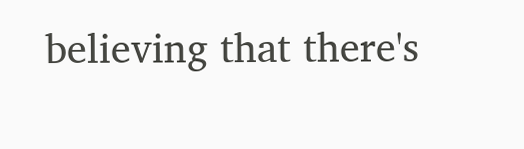believing that there's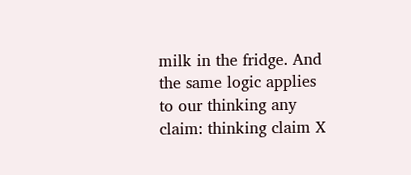milk in the fridge. And the same logic applies to our thinking any claim: thinking claim X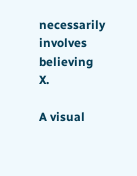necessarily involves believing X.

A visual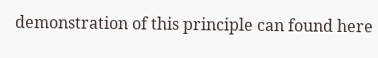demonstration of this principle can found here